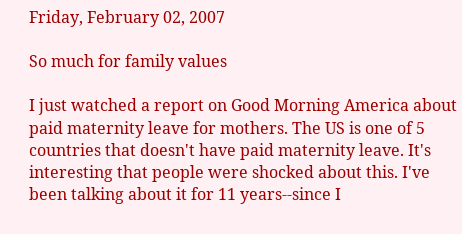Friday, February 02, 2007

So much for family values

I just watched a report on Good Morning America about paid maternity leave for mothers. The US is one of 5 countries that doesn't have paid maternity leave. It's interesting that people were shocked about this. I've been talking about it for 11 years--since I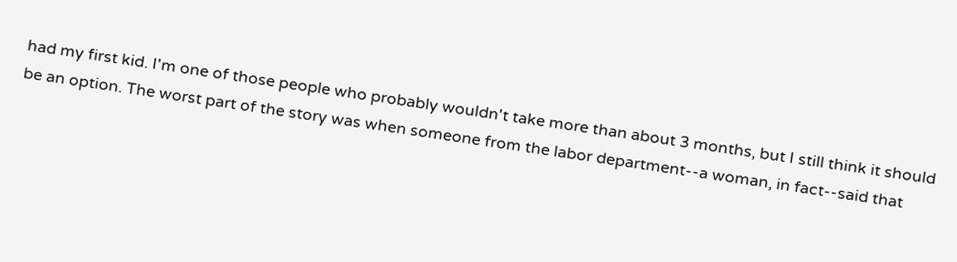had my first kid. I'm one of those people who probably wouldn't take more than about 3 months, but I still think it should be an option. The worst part of the story was when someone from the labor department--a woman, in fact--said that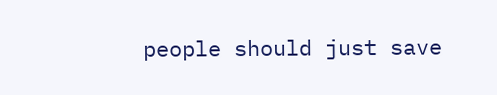people should just save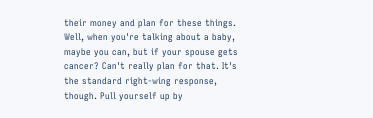their money and plan for these things. Well, when you're talking about a baby, maybe you can, but if your spouse gets cancer? Can't really plan for that. It's the standard right-wing response, though. Pull yourself up by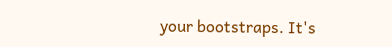your bootstraps. It's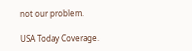not our problem.

USA Today Coverage.